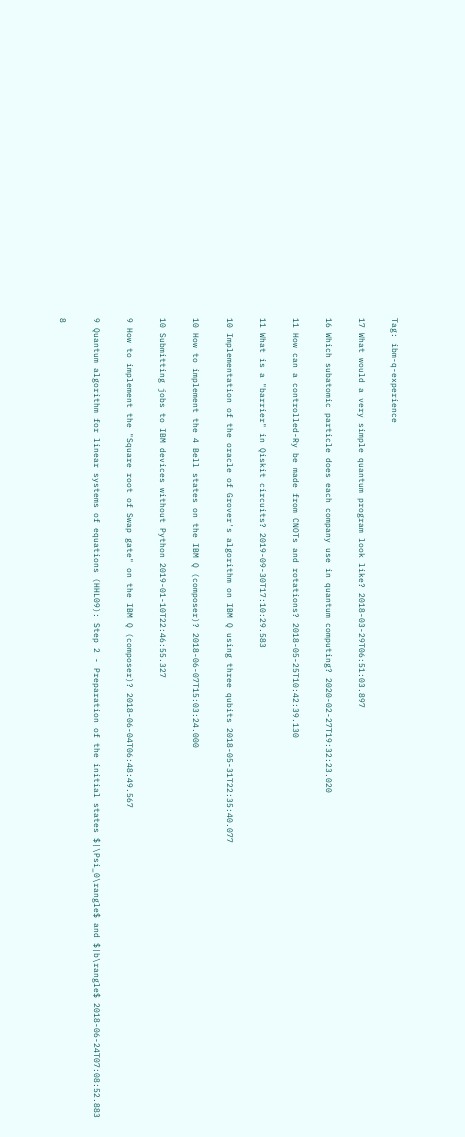Tag: ibm-q-experience

17 What would a very simple quantum program look like? 2018-03-29T06:51:03.897

16 Which subatomic particle does each company use in quantum computing? 2020-02-27T19:32:23.020

11 How can a controlled-Ry be made from CNOTs and rotations? 2018-05-25T10:42:39.130

11 What is a "barrier" in Qiskit circuits? 2019-09-30T17:10:29.583

10 Implementation of the oracle of Grover's algorithm on IBM Q using three qubits 2018-05-31T22:35:40.077

10 How to implement the 4 Bell states on the IBM Q (composer)? 2018-06-07T15:03:24.000

10 Submitting jobs to IBM devices without Python 2019-01-10T22:46:55.327

9 How to implement the "Square root of Swap gate" on the IBM Q (composer)? 2018-06-04T06:48:49.567

9 Quantum algorithm for linear systems of equations (HHL09): Step 2 - Preparation of the initial states $|\Psi_0\rangle$ and $|b\rangle$ 2018-06-24T07:08:52.883

8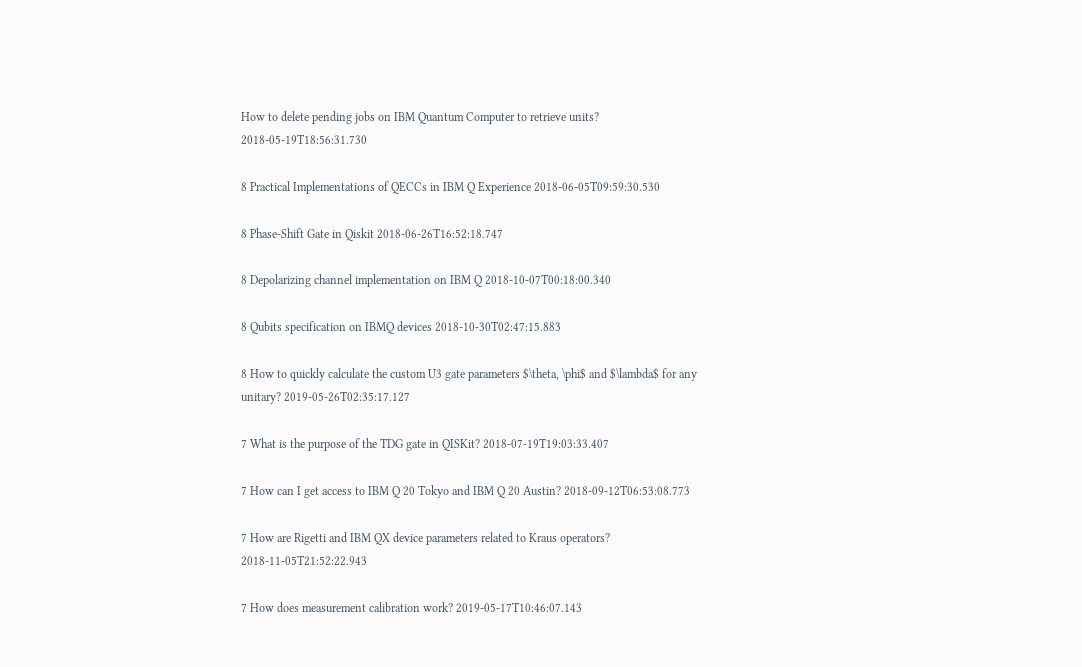How to delete pending jobs on IBM Quantum Computer to retrieve units? 2018-05-19T18:56:31.730

8 Practical Implementations of QECCs in IBM Q Experience 2018-06-05T09:59:30.530

8 Phase-Shift Gate in Qiskit 2018-06-26T16:52:18.747

8 Depolarizing channel implementation on IBM Q 2018-10-07T00:18:00.340

8 Qubits specification on IBMQ devices 2018-10-30T02:47:15.883

8 How to quickly calculate the custom U3 gate parameters $\theta, \phi$ and $\lambda$ for any unitary? 2019-05-26T02:35:17.127

7 What is the purpose of the TDG gate in QISKit? 2018-07-19T19:03:33.407

7 How can I get access to IBM Q 20 Tokyo and IBM Q 20 Austin? 2018-09-12T06:53:08.773

7 How are Rigetti and IBM QX device parameters related to Kraus operators? 2018-11-05T21:52:22.943

7 How does measurement calibration work? 2019-05-17T10:46:07.143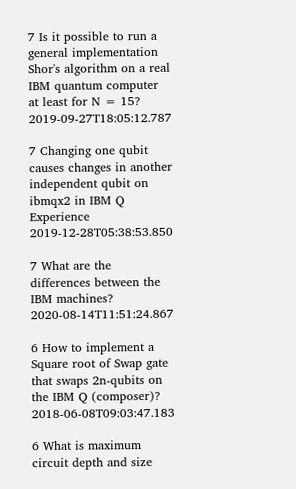7 Is it possible to run a general implementation Shor's algorithm on a real IBM quantum computer at least for N = 15? 2019-09-27T18:05:12.787

7 Changing one qubit causes changes in another independent qubit on ibmqx2 in IBM Q Experience 2019-12-28T05:38:53.850

7 What are the differences between the IBM machines? 2020-08-14T11:51:24.867

6 How to implement a Square root of Swap gate that swaps 2n-qubits on the IBM Q (composer)? 2018-06-08T09:03:47.183

6 What is maximum circuit depth and size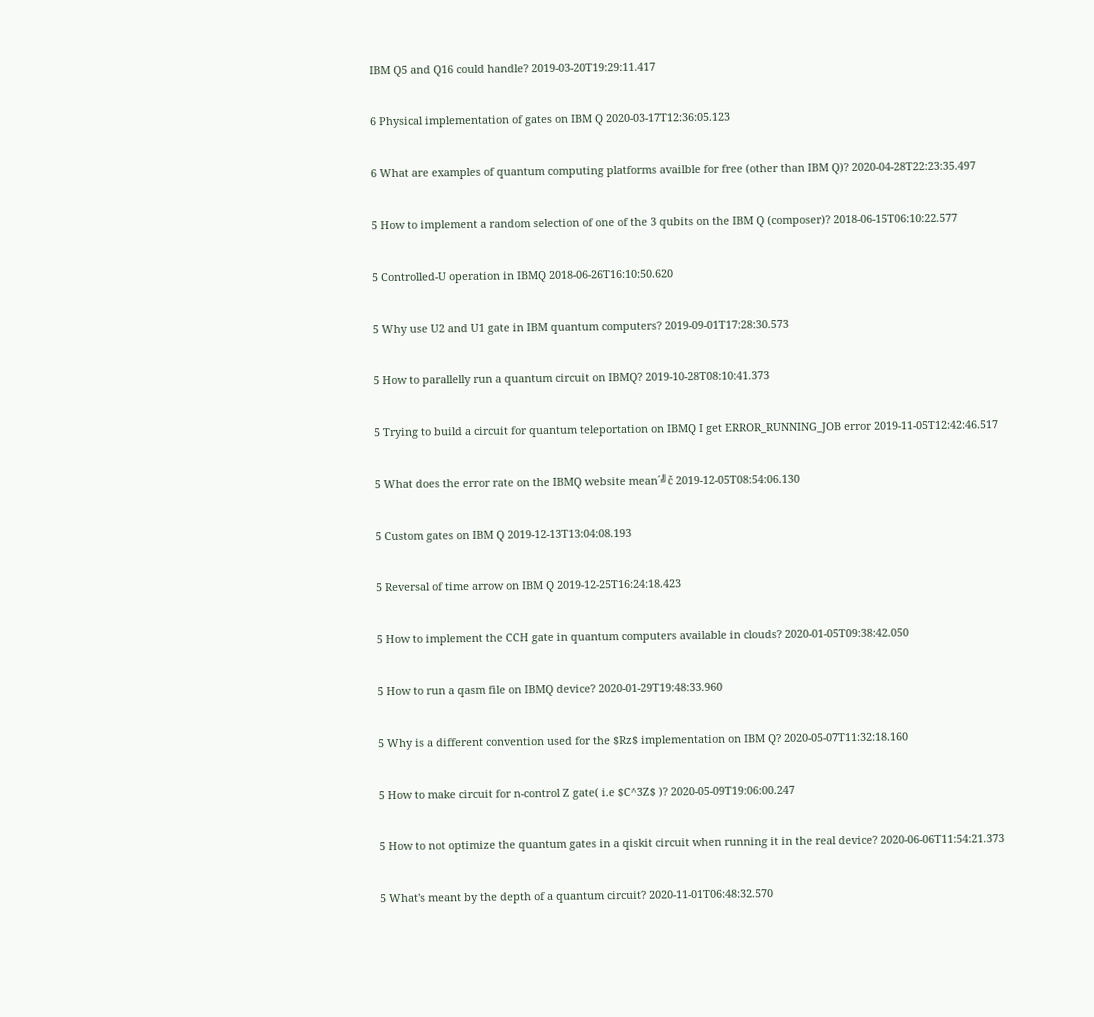IBM Q5 and Q16 could handle? 2019-03-20T19:29:11.417

6 Physical implementation of gates on IBM Q 2020-03-17T12:36:05.123

6 What are examples of quantum computing platforms availble for free (other than IBM Q)? 2020-04-28T22:23:35.497

5 How to implement a random selection of one of the 3 qubits on the IBM Q (composer)? 2018-06-15T06:10:22.577

5 Controlled-U operation in IBMQ 2018-06-26T16:10:50.620

5 Why use U2 and U1 gate in IBM quantum computers? 2019-09-01T17:28:30.573

5 How to parallelly run a quantum circuit on IBMQ? 2019-10-28T08:10:41.373

5 Trying to build a circuit for quantum teleportation on IBMQ I get ERROR_RUNNING_JOB error 2019-11-05T12:42:46.517

5 What does the error rate on the IBMQ website mean´╝č 2019-12-05T08:54:06.130

5 Custom gates on IBM Q 2019-12-13T13:04:08.193

5 Reversal of time arrow on IBM Q 2019-12-25T16:24:18.423

5 How to implement the CCH gate in quantum computers available in clouds? 2020-01-05T09:38:42.050

5 How to run a qasm file on IBMQ device? 2020-01-29T19:48:33.960

5 Why is a different convention used for the $Rz$ implementation on IBM Q? 2020-05-07T11:32:18.160

5 How to make circuit for n-control Z gate( i.e $C^3Z$ )? 2020-05-09T19:06:00.247

5 How to not optimize the quantum gates in a qiskit circuit when running it in the real device? 2020-06-06T11:54:21.373

5 What's meant by the depth of a quantum circuit? 2020-11-01T06:48:32.570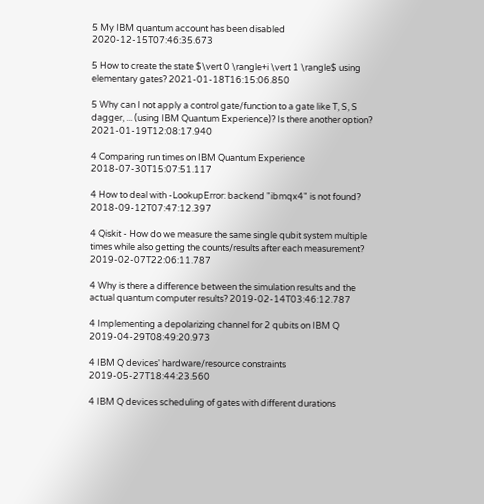5 My IBM quantum account has been disabled 2020-12-15T07:46:35.673

5 How to create the state $\vert 0 \rangle+i \vert 1 \rangle$ using elementary gates? 2021-01-18T16:15:06.850

5 Why can I not apply a control gate/function to a gate like T, S, S dagger, ... (using IBM Quantum Experience)? Is there another option? 2021-01-19T12:08:17.940

4 Comparing run times on IBM Quantum Experience 2018-07-30T15:07:51.117

4 How to deal with -LookupError: backend "ibmqx4" is not found? 2018-09-12T07:47:12.397

4 Qiskit - How do we measure the same single qubit system multiple times while also getting the counts/results after each measurement? 2019-02-07T22:06:11.787

4 Why is there a difference between the simulation results and the actual quantum computer results? 2019-02-14T03:46:12.787

4 Implementing a depolarizing channel for 2 qubits on IBM Q 2019-04-29T08:49:20.973

4 IBM Q devices' hardware/resource constraints 2019-05-27T18:44:23.560

4 IBM Q devices scheduling of gates with different durations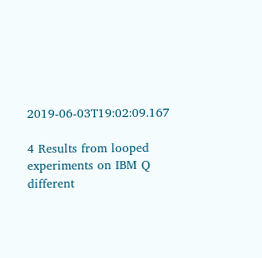2019-06-03T19:02:09.167

4 Results from looped experiments on IBM Q different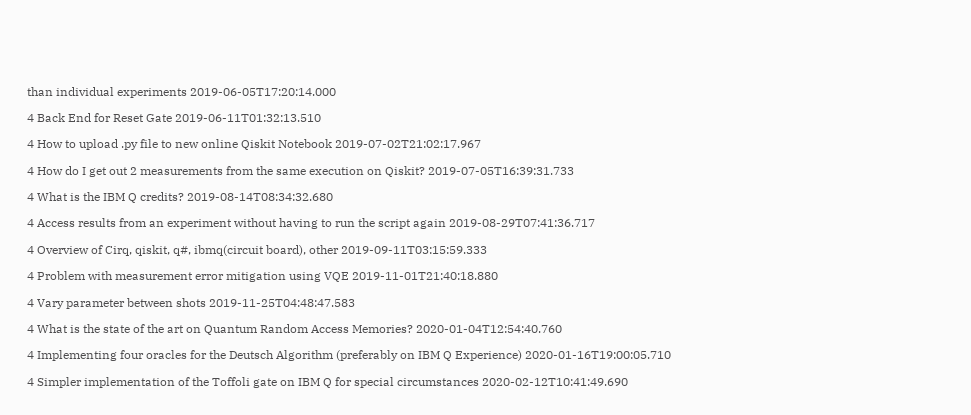than individual experiments 2019-06-05T17:20:14.000

4 Back End for Reset Gate 2019-06-11T01:32:13.510

4 How to upload .py file to new online Qiskit Notebook 2019-07-02T21:02:17.967

4 How do I get out 2 measurements from the same execution on Qiskit? 2019-07-05T16:39:31.733

4 What is the IBM Q credits? 2019-08-14T08:34:32.680

4 Access results from an experiment without having to run the script again 2019-08-29T07:41:36.717

4 Overview of Cirq, qiskit, q#, ibmq(circuit board), other 2019-09-11T03:15:59.333

4 Problem with measurement error mitigation using VQE 2019-11-01T21:40:18.880

4 Vary parameter between shots 2019-11-25T04:48:47.583

4 What is the state of the art on Quantum Random Access Memories? 2020-01-04T12:54:40.760

4 Implementing four oracles for the Deutsch Algorithm (preferably on IBM Q Experience) 2020-01-16T19:00:05.710

4 Simpler implementation of the Toffoli gate on IBM Q for special circumstances 2020-02-12T10:41:49.690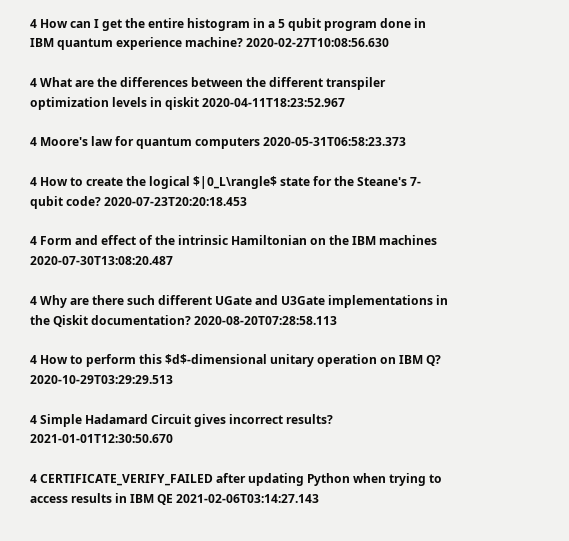4 How can I get the entire histogram in a 5 qubit program done in IBM quantum experience machine? 2020-02-27T10:08:56.630

4 What are the differences between the different transpiler optimization levels in qiskit 2020-04-11T18:23:52.967

4 Moore's law for quantum computers 2020-05-31T06:58:23.373

4 How to create the logical $|0_L\rangle$ state for the Steane's 7-qubit code? 2020-07-23T20:20:18.453

4 Form and effect of the intrinsic Hamiltonian on the IBM machines 2020-07-30T13:08:20.487

4 Why are there such different UGate and U3Gate implementations in the Qiskit documentation? 2020-08-20T07:28:58.113

4 How to perform this $d$-dimensional unitary operation on IBM Q? 2020-10-29T03:29:29.513

4 Simple Hadamard Circuit gives incorrect results? 2021-01-01T12:30:50.670

4 CERTIFICATE_VERIFY_FAILED after updating Python when trying to access results in IBM QE 2021-02-06T03:14:27.143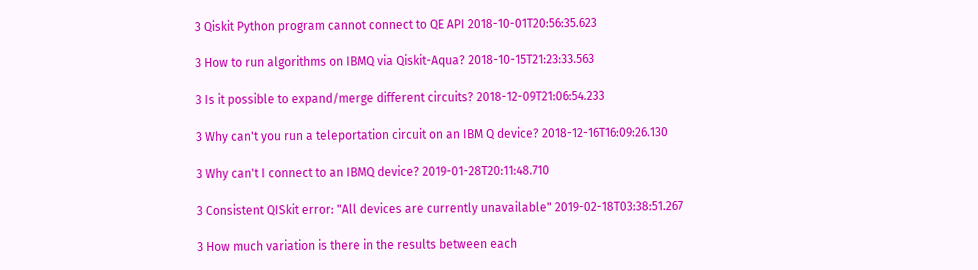3 Qiskit Python program cannot connect to QE API 2018-10-01T20:56:35.623

3 How to run algorithms on IBMQ via Qiskit-Aqua? 2018-10-15T21:23:33.563

3 Is it possible to expand/merge different circuits? 2018-12-09T21:06:54.233

3 Why can't you run a teleportation circuit on an IBM Q device? 2018-12-16T16:09:26.130

3 Why can't I connect to an IBMQ device? 2019-01-28T20:11:48.710

3 Consistent QISkit error: "All devices are currently unavailable" 2019-02-18T03:38:51.267

3 How much variation is there in the results between each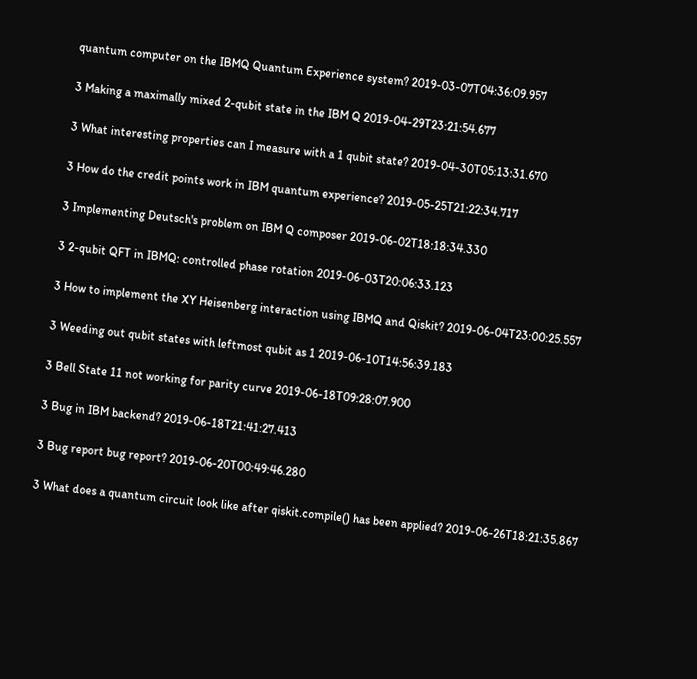quantum computer on the IBMQ Quantum Experience system? 2019-03-07T04:36:09.957

3 Making a maximally mixed 2-qubit state in the IBM Q 2019-04-29T23:21:54.677

3 What interesting properties can I measure with a 1 qubit state? 2019-04-30T05:13:31.670

3 How do the credit points work in IBM quantum experience? 2019-05-25T21:22:34.717

3 Implementing Deutsch's problem on IBM Q composer 2019-06-02T18:18:34.330

3 2-qubit QFT in IBMQ: controlled phase rotation 2019-06-03T20:06:33.123

3 How to implement the XY Heisenberg interaction using IBMQ and Qiskit? 2019-06-04T23:00:25.557

3 Weeding out qubit states with leftmost qubit as 1 2019-06-10T14:56:39.183

3 Bell State 11 not working for parity curve 2019-06-18T09:28:07.900

3 Bug in IBM backend? 2019-06-18T21:41:27.413

3 Bug report bug report? 2019-06-20T00:49:46.280

3 What does a quantum circuit look like after qiskit.compile() has been applied? 2019-06-26T18:21:35.867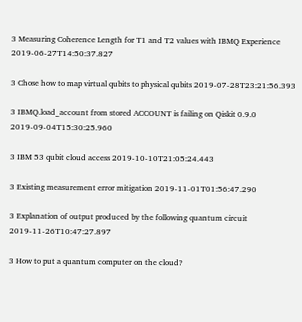3 Measuring Coherence Length for T1 and T2 values with IBMQ Experience 2019-06-27T14:50:37.827

3 Chose how to map virtual qubits to physical qubits 2019-07-28T23:21:56.393

3 IBMQ.load_account from stored ACCOUNT is failing on Qiskit 0.9.0 2019-09-04T15:30:25.960

3 IBM 53 qubit cloud access 2019-10-10T21:05:24.443

3 Existing measurement error mitigation 2019-11-01T01:56:47.290

3 Explanation of output produced by the following quantum circuit 2019-11-26T10:47:27.897

3 How to put a quantum computer on the cloud?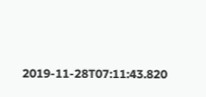2019-11-28T07:11:43.820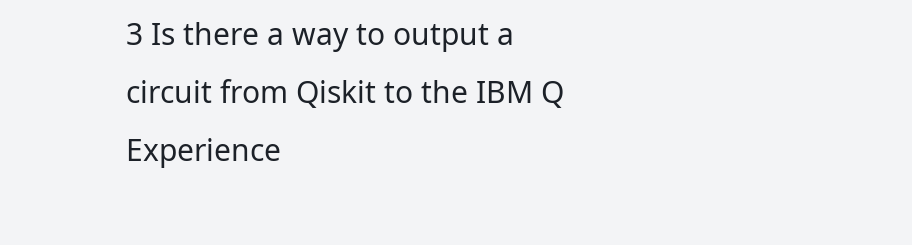3 Is there a way to output a circuit from Qiskit to the IBM Q Experience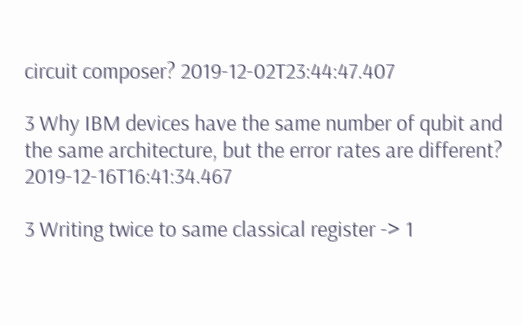circuit composer? 2019-12-02T23:44:47.407

3 Why IBM devices have the same number of qubit and the same architecture, but the error rates are different? 2019-12-16T16:41:34.467

3 Writing twice to same classical register -> 1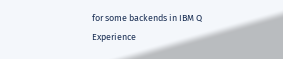for some backends in IBM Q Experience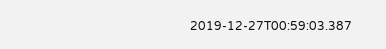2019-12-27T00:59:03.387